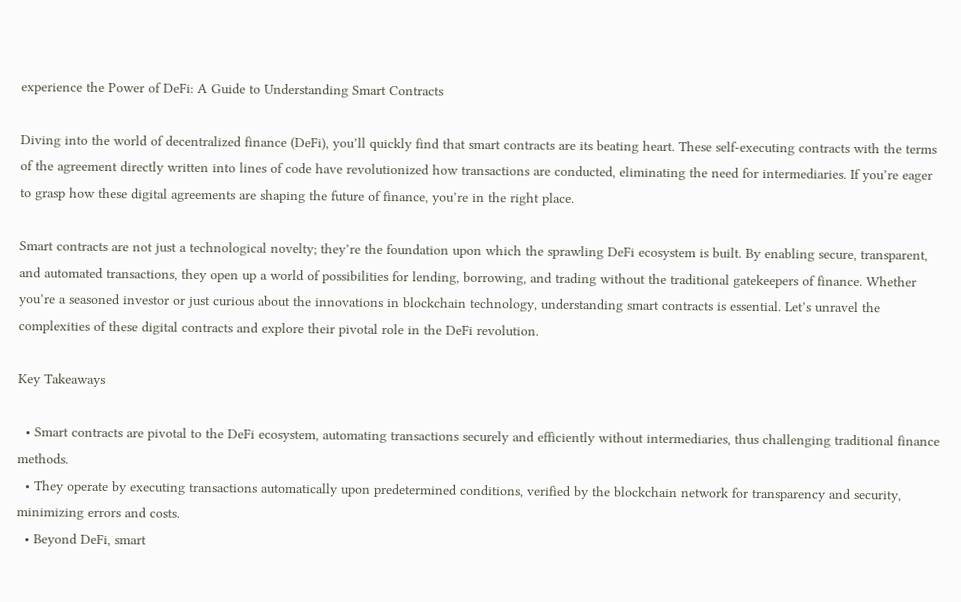experience the Power of DeFi: A Guide to Understanding Smart Contracts

Diving into the world of decentralized finance (DeFi), you’ll quickly find that smart contracts are its beating heart. These self-executing contracts with the terms of the agreement directly written into lines of code have revolutionized how transactions are conducted, eliminating the need for intermediaries. If you’re eager to grasp how these digital agreements are shaping the future of finance, you’re in the right place.

Smart contracts are not just a technological novelty; they’re the foundation upon which the sprawling DeFi ecosystem is built. By enabling secure, transparent, and automated transactions, they open up a world of possibilities for lending, borrowing, and trading without the traditional gatekeepers of finance. Whether you’re a seasoned investor or just curious about the innovations in blockchain technology, understanding smart contracts is essential. Let’s unravel the complexities of these digital contracts and explore their pivotal role in the DeFi revolution.

Key Takeaways

  • Smart contracts are pivotal to the DeFi ecosystem, automating transactions securely and efficiently without intermediaries, thus challenging traditional finance methods.
  • They operate by executing transactions automatically upon predetermined conditions, verified by the blockchain network for transparency and security, minimizing errors and costs.
  • Beyond DeFi, smart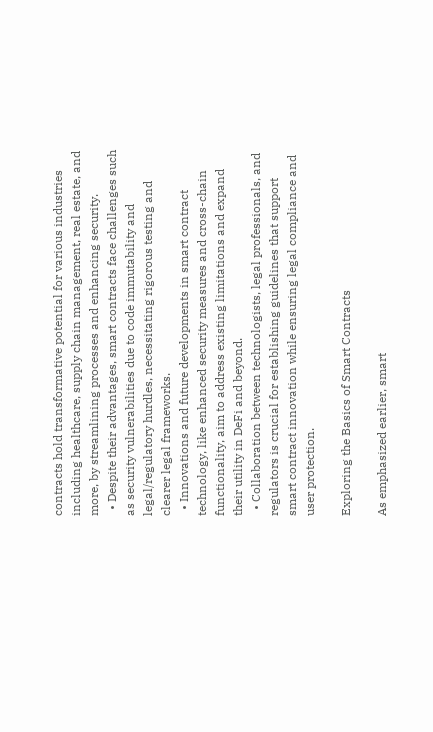contracts hold transformative potential for various industries including healthcare, supply chain management, real estate, and more, by streamlining processes and enhancing security.
  • Despite their advantages, smart contracts face challenges such as security vulnerabilities due to code immutability and legal/regulatory hurdles, necessitating rigorous testing and clearer legal frameworks.
  • Innovations and future developments in smart contract technology, like enhanced security measures and cross-chain functionality, aim to address existing limitations and expand their utility in DeFi and beyond.
  • Collaboration between technologists, legal professionals, and regulators is crucial for establishing guidelines that support smart contract innovation while ensuring legal compliance and user protection.

Exploring the Basics of Smart Contracts

As emphasized earlier, smart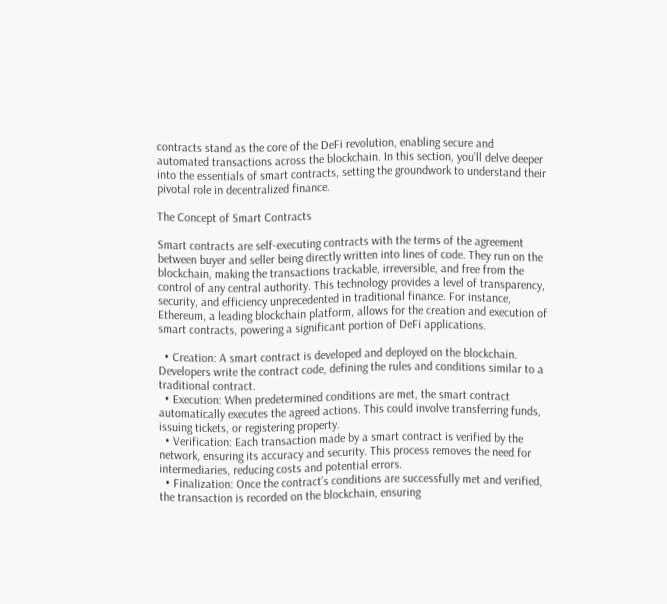contracts stand as the core of the DeFi revolution, enabling secure and automated transactions across the blockchain. In this section, you’ll delve deeper into the essentials of smart contracts, setting the groundwork to understand their pivotal role in decentralized finance.

The Concept of Smart Contracts

Smart contracts are self-executing contracts with the terms of the agreement between buyer and seller being directly written into lines of code. They run on the blockchain, making the transactions trackable, irreversible, and free from the control of any central authority. This technology provides a level of transparency, security, and efficiency unprecedented in traditional finance. For instance, Ethereum, a leading blockchain platform, allows for the creation and execution of smart contracts, powering a significant portion of DeFi applications.

  • Creation: A smart contract is developed and deployed on the blockchain. Developers write the contract code, defining the rules and conditions similar to a traditional contract.
  • Execution: When predetermined conditions are met, the smart contract automatically executes the agreed actions. This could involve transferring funds, issuing tickets, or registering property.
  • Verification: Each transaction made by a smart contract is verified by the network, ensuring its accuracy and security. This process removes the need for intermediaries, reducing costs and potential errors.
  • Finalization: Once the contract’s conditions are successfully met and verified, the transaction is recorded on the blockchain, ensuring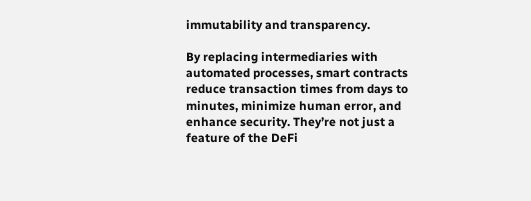immutability and transparency.

By replacing intermediaries with automated processes, smart contracts reduce transaction times from days to minutes, minimize human error, and enhance security. They’re not just a feature of the DeFi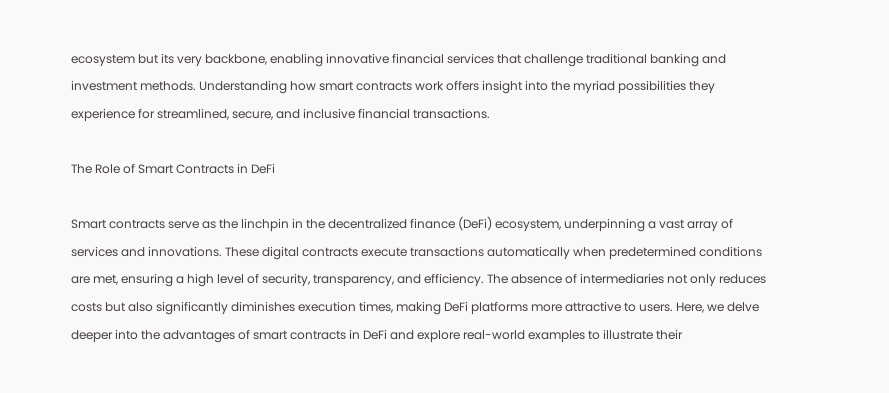ecosystem but its very backbone, enabling innovative financial services that challenge traditional banking and investment methods. Understanding how smart contracts work offers insight into the myriad possibilities they experience for streamlined, secure, and inclusive financial transactions.

The Role of Smart Contracts in DeFi

Smart contracts serve as the linchpin in the decentralized finance (DeFi) ecosystem, underpinning a vast array of services and innovations. These digital contracts execute transactions automatically when predetermined conditions are met, ensuring a high level of security, transparency, and efficiency. The absence of intermediaries not only reduces costs but also significantly diminishes execution times, making DeFi platforms more attractive to users. Here, we delve deeper into the advantages of smart contracts in DeFi and explore real-world examples to illustrate their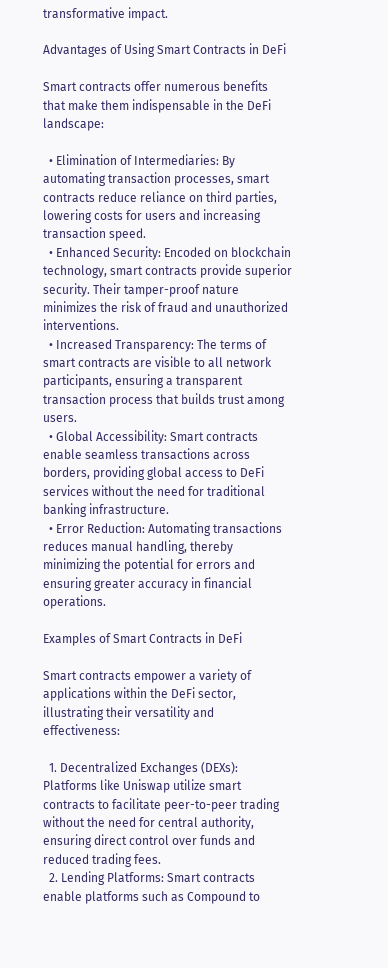transformative impact.

Advantages of Using Smart Contracts in DeFi

Smart contracts offer numerous benefits that make them indispensable in the DeFi landscape:

  • Elimination of Intermediaries: By automating transaction processes, smart contracts reduce reliance on third parties, lowering costs for users and increasing transaction speed.
  • Enhanced Security: Encoded on blockchain technology, smart contracts provide superior security. Their tamper-proof nature minimizes the risk of fraud and unauthorized interventions.
  • Increased Transparency: The terms of smart contracts are visible to all network participants, ensuring a transparent transaction process that builds trust among users.
  • Global Accessibility: Smart contracts enable seamless transactions across borders, providing global access to DeFi services without the need for traditional banking infrastructure.
  • Error Reduction: Automating transactions reduces manual handling, thereby minimizing the potential for errors and ensuring greater accuracy in financial operations.

Examples of Smart Contracts in DeFi

Smart contracts empower a variety of applications within the DeFi sector, illustrating their versatility and effectiveness:

  1. Decentralized Exchanges (DEXs): Platforms like Uniswap utilize smart contracts to facilitate peer-to-peer trading without the need for central authority, ensuring direct control over funds and reduced trading fees.
  2. Lending Platforms: Smart contracts enable platforms such as Compound to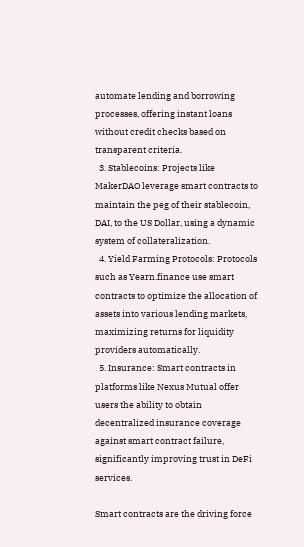automate lending and borrowing processes, offering instant loans without credit checks based on transparent criteria.
  3. Stablecoins: Projects like MakerDAO leverage smart contracts to maintain the peg of their stablecoin, DAI, to the US Dollar, using a dynamic system of collateralization.
  4. Yield Farming Protocols: Protocols such as Yearn.finance use smart contracts to optimize the allocation of assets into various lending markets, maximizing returns for liquidity providers automatically.
  5. Insurance: Smart contracts in platforms like Nexus Mutual offer users the ability to obtain decentralized insurance coverage against smart contract failure, significantly improving trust in DeFi services.

Smart contracts are the driving force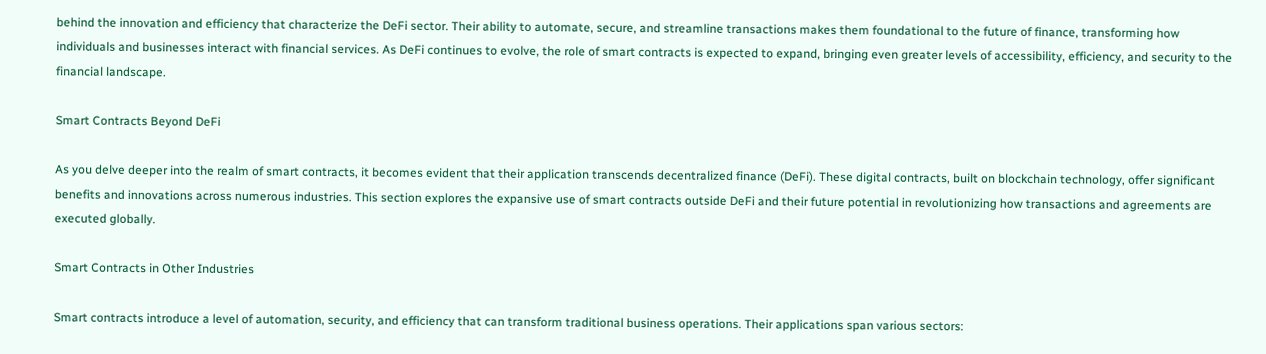behind the innovation and efficiency that characterize the DeFi sector. Their ability to automate, secure, and streamline transactions makes them foundational to the future of finance, transforming how individuals and businesses interact with financial services. As DeFi continues to evolve, the role of smart contracts is expected to expand, bringing even greater levels of accessibility, efficiency, and security to the financial landscape.

Smart Contracts Beyond DeFi

As you delve deeper into the realm of smart contracts, it becomes evident that their application transcends decentralized finance (DeFi). These digital contracts, built on blockchain technology, offer significant benefits and innovations across numerous industries. This section explores the expansive use of smart contracts outside DeFi and their future potential in revolutionizing how transactions and agreements are executed globally.

Smart Contracts in Other Industries

Smart contracts introduce a level of automation, security, and efficiency that can transform traditional business operations. Their applications span various sectors: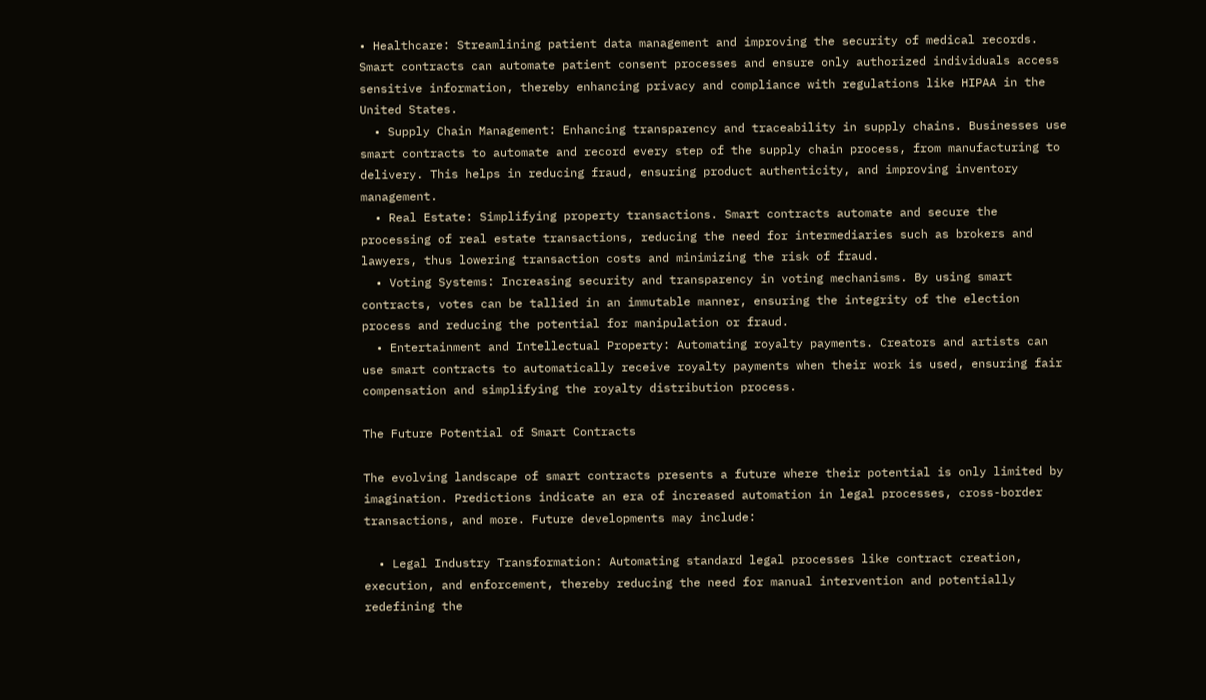• Healthcare: Streamlining patient data management and improving the security of medical records. Smart contracts can automate patient consent processes and ensure only authorized individuals access sensitive information, thereby enhancing privacy and compliance with regulations like HIPAA in the United States.
  • Supply Chain Management: Enhancing transparency and traceability in supply chains. Businesses use smart contracts to automate and record every step of the supply chain process, from manufacturing to delivery. This helps in reducing fraud, ensuring product authenticity, and improving inventory management.
  • Real Estate: Simplifying property transactions. Smart contracts automate and secure the processing of real estate transactions, reducing the need for intermediaries such as brokers and lawyers, thus lowering transaction costs and minimizing the risk of fraud.
  • Voting Systems: Increasing security and transparency in voting mechanisms. By using smart contracts, votes can be tallied in an immutable manner, ensuring the integrity of the election process and reducing the potential for manipulation or fraud.
  • Entertainment and Intellectual Property: Automating royalty payments. Creators and artists can use smart contracts to automatically receive royalty payments when their work is used, ensuring fair compensation and simplifying the royalty distribution process.

The Future Potential of Smart Contracts

The evolving landscape of smart contracts presents a future where their potential is only limited by imagination. Predictions indicate an era of increased automation in legal processes, cross-border transactions, and more. Future developments may include:

  • Legal Industry Transformation: Automating standard legal processes like contract creation, execution, and enforcement, thereby reducing the need for manual intervention and potentially redefining the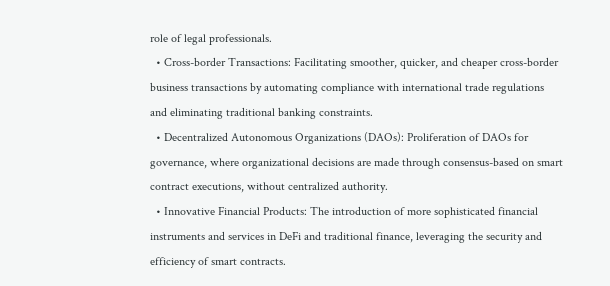role of legal professionals.
  • Cross-border Transactions: Facilitating smoother, quicker, and cheaper cross-border business transactions by automating compliance with international trade regulations and eliminating traditional banking constraints.
  • Decentralized Autonomous Organizations (DAOs): Proliferation of DAOs for governance, where organizational decisions are made through consensus-based on smart contract executions, without centralized authority.
  • Innovative Financial Products: The introduction of more sophisticated financial instruments and services in DeFi and traditional finance, leveraging the security and efficiency of smart contracts.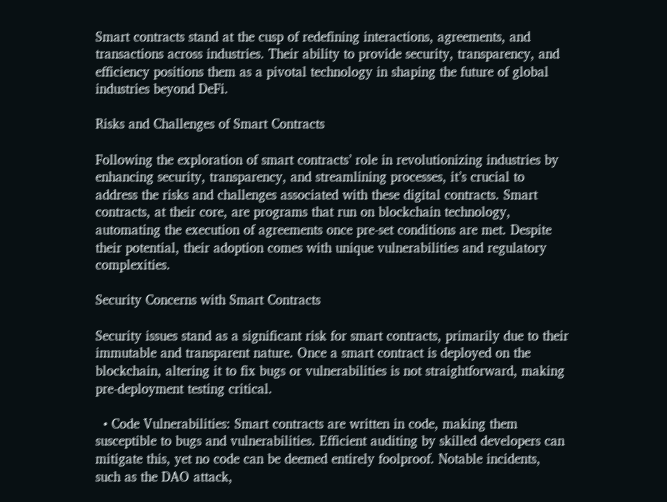Smart contracts stand at the cusp of redefining interactions, agreements, and transactions across industries. Their ability to provide security, transparency, and efficiency positions them as a pivotal technology in shaping the future of global industries beyond DeFi.

Risks and Challenges of Smart Contracts

Following the exploration of smart contracts’ role in revolutionizing industries by enhancing security, transparency, and streamlining processes, it’s crucial to address the risks and challenges associated with these digital contracts. Smart contracts, at their core, are programs that run on blockchain technology, automating the execution of agreements once pre-set conditions are met. Despite their potential, their adoption comes with unique vulnerabilities and regulatory complexities.

Security Concerns with Smart Contracts

Security issues stand as a significant risk for smart contracts, primarily due to their immutable and transparent nature. Once a smart contract is deployed on the blockchain, altering it to fix bugs or vulnerabilities is not straightforward, making pre-deployment testing critical.

  • Code Vulnerabilities: Smart contracts are written in code, making them susceptible to bugs and vulnerabilities. Efficient auditing by skilled developers can mitigate this, yet no code can be deemed entirely foolproof. Notable incidents, such as the DAO attack,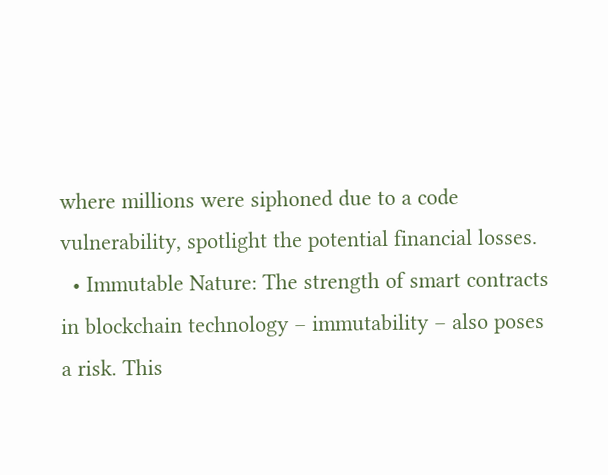where millions were siphoned due to a code vulnerability, spotlight the potential financial losses.
  • Immutable Nature: The strength of smart contracts in blockchain technology – immutability – also poses a risk. This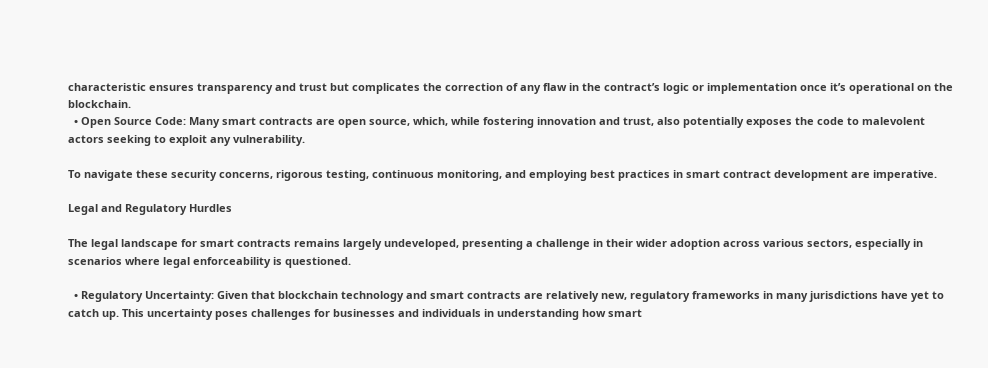characteristic ensures transparency and trust but complicates the correction of any flaw in the contract’s logic or implementation once it’s operational on the blockchain.
  • Open Source Code: Many smart contracts are open source, which, while fostering innovation and trust, also potentially exposes the code to malevolent actors seeking to exploit any vulnerability.

To navigate these security concerns, rigorous testing, continuous monitoring, and employing best practices in smart contract development are imperative.

Legal and Regulatory Hurdles

The legal landscape for smart contracts remains largely undeveloped, presenting a challenge in their wider adoption across various sectors, especially in scenarios where legal enforceability is questioned.

  • Regulatory Uncertainty: Given that blockchain technology and smart contracts are relatively new, regulatory frameworks in many jurisdictions have yet to catch up. This uncertainty poses challenges for businesses and individuals in understanding how smart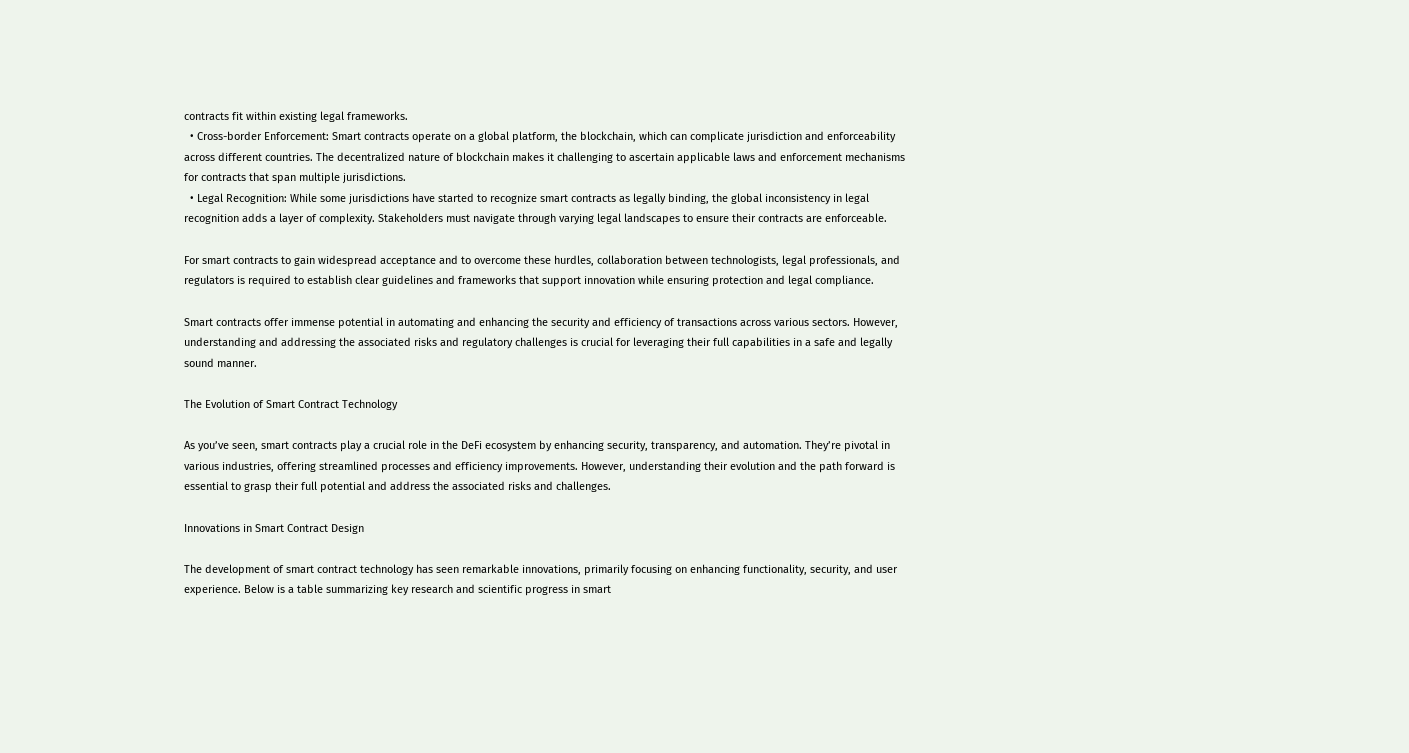contracts fit within existing legal frameworks.
  • Cross-border Enforcement: Smart contracts operate on a global platform, the blockchain, which can complicate jurisdiction and enforceability across different countries. The decentralized nature of blockchain makes it challenging to ascertain applicable laws and enforcement mechanisms for contracts that span multiple jurisdictions.
  • Legal Recognition: While some jurisdictions have started to recognize smart contracts as legally binding, the global inconsistency in legal recognition adds a layer of complexity. Stakeholders must navigate through varying legal landscapes to ensure their contracts are enforceable.

For smart contracts to gain widespread acceptance and to overcome these hurdles, collaboration between technologists, legal professionals, and regulators is required to establish clear guidelines and frameworks that support innovation while ensuring protection and legal compliance.

Smart contracts offer immense potential in automating and enhancing the security and efficiency of transactions across various sectors. However, understanding and addressing the associated risks and regulatory challenges is crucial for leveraging their full capabilities in a safe and legally sound manner.

The Evolution of Smart Contract Technology

As you’ve seen, smart contracts play a crucial role in the DeFi ecosystem by enhancing security, transparency, and automation. They’re pivotal in various industries, offering streamlined processes and efficiency improvements. However, understanding their evolution and the path forward is essential to grasp their full potential and address the associated risks and challenges.

Innovations in Smart Contract Design

The development of smart contract technology has seen remarkable innovations, primarily focusing on enhancing functionality, security, and user experience. Below is a table summarizing key research and scientific progress in smart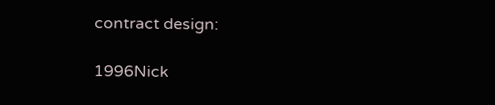contract design:

1996Nick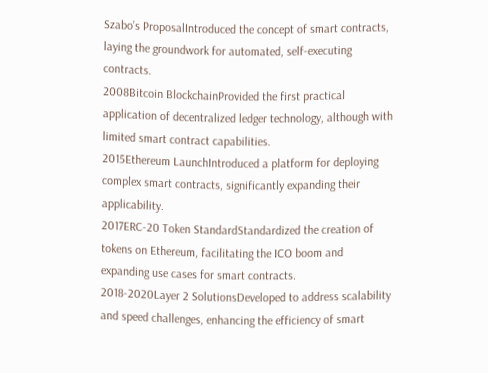Szabo’s ProposalIntroduced the concept of smart contracts, laying the groundwork for automated, self-executing contracts.
2008Bitcoin BlockchainProvided the first practical application of decentralized ledger technology, although with limited smart contract capabilities.
2015Ethereum LaunchIntroduced a platform for deploying complex smart contracts, significantly expanding their applicability.
2017ERC-20 Token StandardStandardized the creation of tokens on Ethereum, facilitating the ICO boom and expanding use cases for smart contracts.
2018-2020Layer 2 SolutionsDeveloped to address scalability and speed challenges, enhancing the efficiency of smart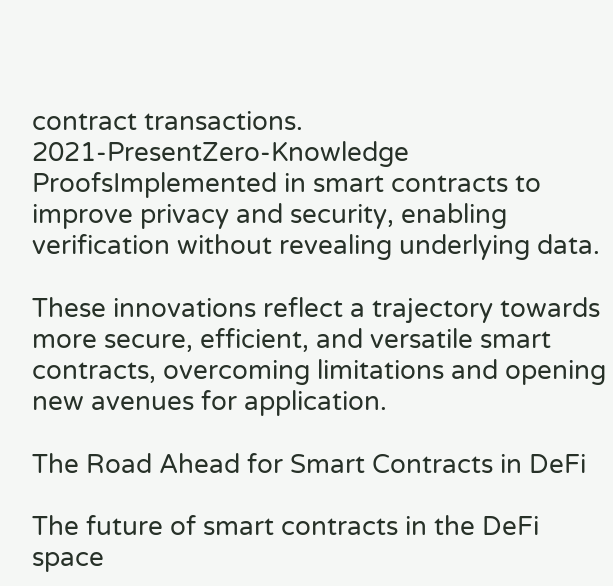contract transactions.
2021-PresentZero-Knowledge ProofsImplemented in smart contracts to improve privacy and security, enabling verification without revealing underlying data.

These innovations reflect a trajectory towards more secure, efficient, and versatile smart contracts, overcoming limitations and opening new avenues for application.

The Road Ahead for Smart Contracts in DeFi

The future of smart contracts in the DeFi space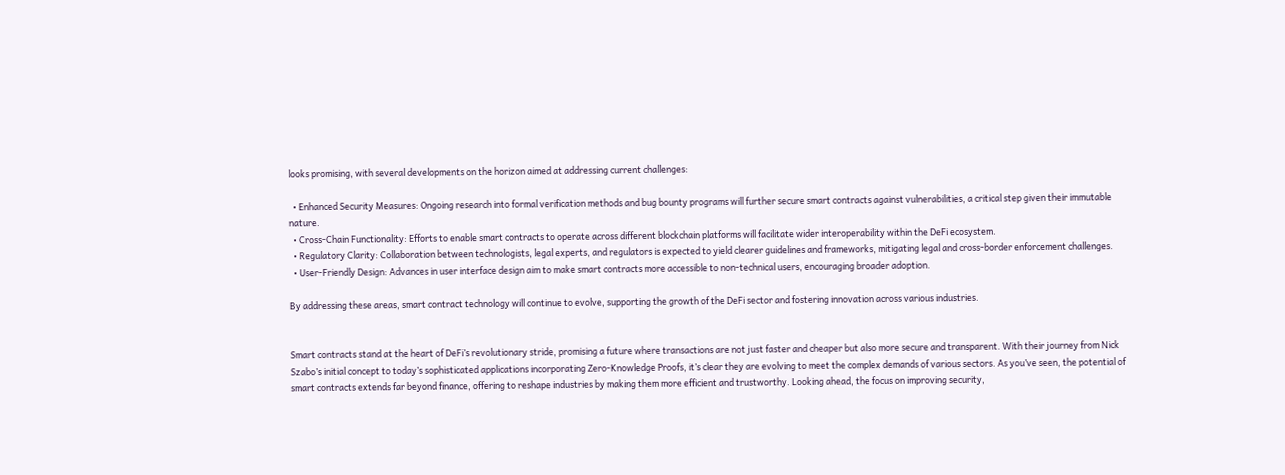looks promising, with several developments on the horizon aimed at addressing current challenges:

  • Enhanced Security Measures: Ongoing research into formal verification methods and bug bounty programs will further secure smart contracts against vulnerabilities, a critical step given their immutable nature.
  • Cross-Chain Functionality: Efforts to enable smart contracts to operate across different blockchain platforms will facilitate wider interoperability within the DeFi ecosystem.
  • Regulatory Clarity: Collaboration between technologists, legal experts, and regulators is expected to yield clearer guidelines and frameworks, mitigating legal and cross-border enforcement challenges.
  • User-Friendly Design: Advances in user interface design aim to make smart contracts more accessible to non-technical users, encouraging broader adoption.

By addressing these areas, smart contract technology will continue to evolve, supporting the growth of the DeFi sector and fostering innovation across various industries.


Smart contracts stand at the heart of DeFi’s revolutionary stride, promising a future where transactions are not just faster and cheaper but also more secure and transparent. With their journey from Nick Szabo’s initial concept to today’s sophisticated applications incorporating Zero-Knowledge Proofs, it’s clear they are evolving to meet the complex demands of various sectors. As you’ve seen, the potential of smart contracts extends far beyond finance, offering to reshape industries by making them more efficient and trustworthy. Looking ahead, the focus on improving security,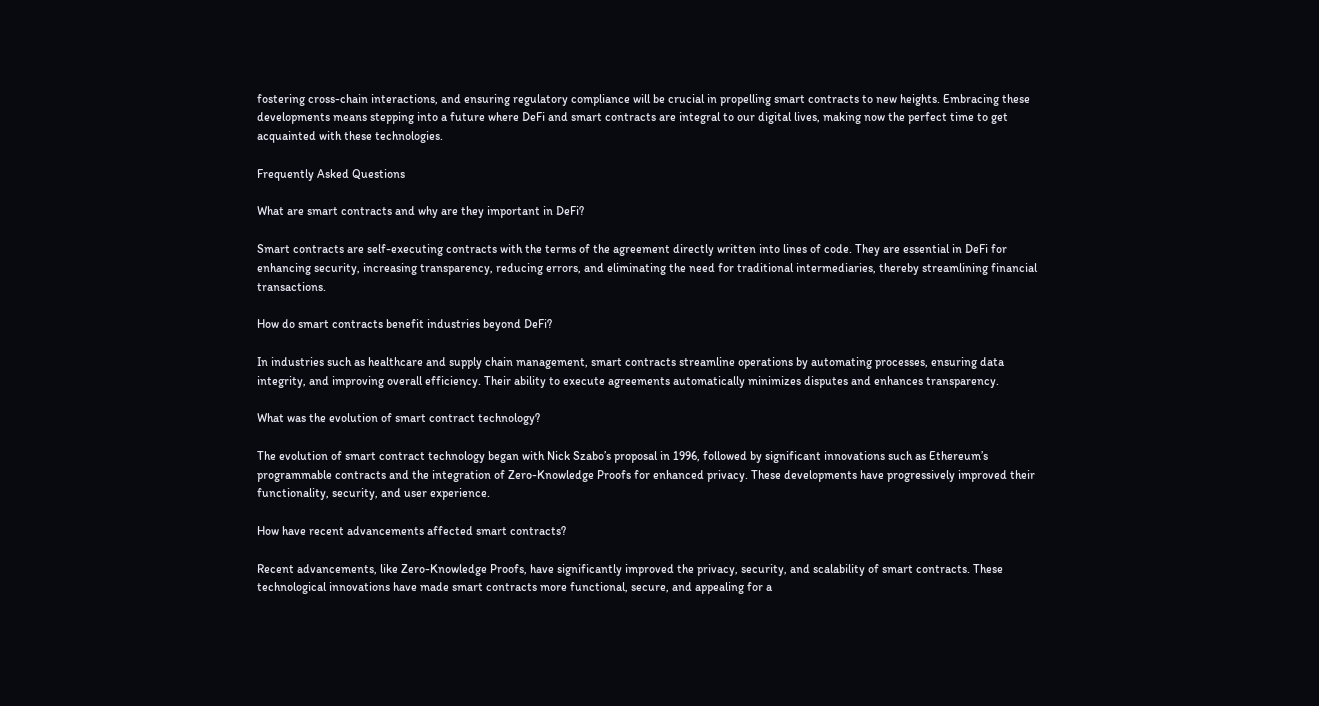fostering cross-chain interactions, and ensuring regulatory compliance will be crucial in propelling smart contracts to new heights. Embracing these developments means stepping into a future where DeFi and smart contracts are integral to our digital lives, making now the perfect time to get acquainted with these technologies.

Frequently Asked Questions

What are smart contracts and why are they important in DeFi?

Smart contracts are self-executing contracts with the terms of the agreement directly written into lines of code. They are essential in DeFi for enhancing security, increasing transparency, reducing errors, and eliminating the need for traditional intermediaries, thereby streamlining financial transactions.

How do smart contracts benefit industries beyond DeFi?

In industries such as healthcare and supply chain management, smart contracts streamline operations by automating processes, ensuring data integrity, and improving overall efficiency. Their ability to execute agreements automatically minimizes disputes and enhances transparency.

What was the evolution of smart contract technology?

The evolution of smart contract technology began with Nick Szabo’s proposal in 1996, followed by significant innovations such as Ethereum’s programmable contracts and the integration of Zero-Knowledge Proofs for enhanced privacy. These developments have progressively improved their functionality, security, and user experience.

How have recent advancements affected smart contracts?

Recent advancements, like Zero-Knowledge Proofs, have significantly improved the privacy, security, and scalability of smart contracts. These technological innovations have made smart contracts more functional, secure, and appealing for a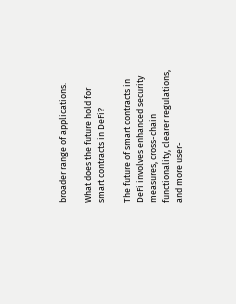broader range of applications.

What does the future hold for smart contracts in DeFi?

The future of smart contracts in DeFi involves enhanced security measures, cross-chain functionality, clearer regulations, and more user-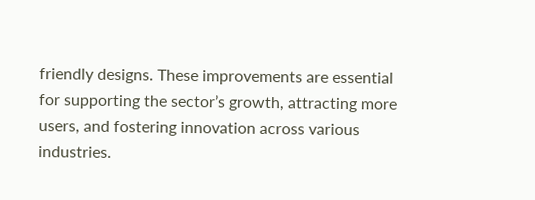friendly designs. These improvements are essential for supporting the sector’s growth, attracting more users, and fostering innovation across various industries.